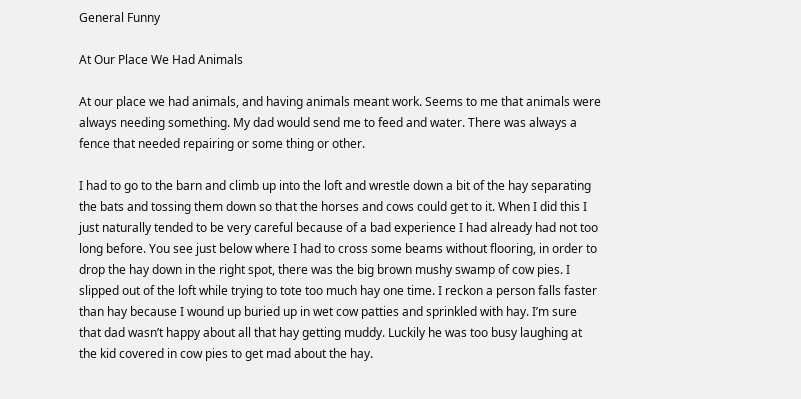General Funny

At Our Place We Had Animals

At our place we had animals, and having animals meant work. Seems to me that animals were always needing something. My dad would send me to feed and water. There was always a fence that needed repairing or some thing or other.

I had to go to the barn and climb up into the loft and wrestle down a bit of the hay separating the bats and tossing them down so that the horses and cows could get to it. When I did this I just naturally tended to be very careful because of a bad experience I had already had not too long before. You see just below where I had to cross some beams without flooring, in order to drop the hay down in the right spot, there was the big brown mushy swamp of cow pies. I slipped out of the loft while trying to tote too much hay one time. I reckon a person falls faster than hay because I wound up buried up in wet cow patties and sprinkled with hay. I’m sure that dad wasn’t happy about all that hay getting muddy. Luckily he was too busy laughing at the kid covered in cow pies to get mad about the hay.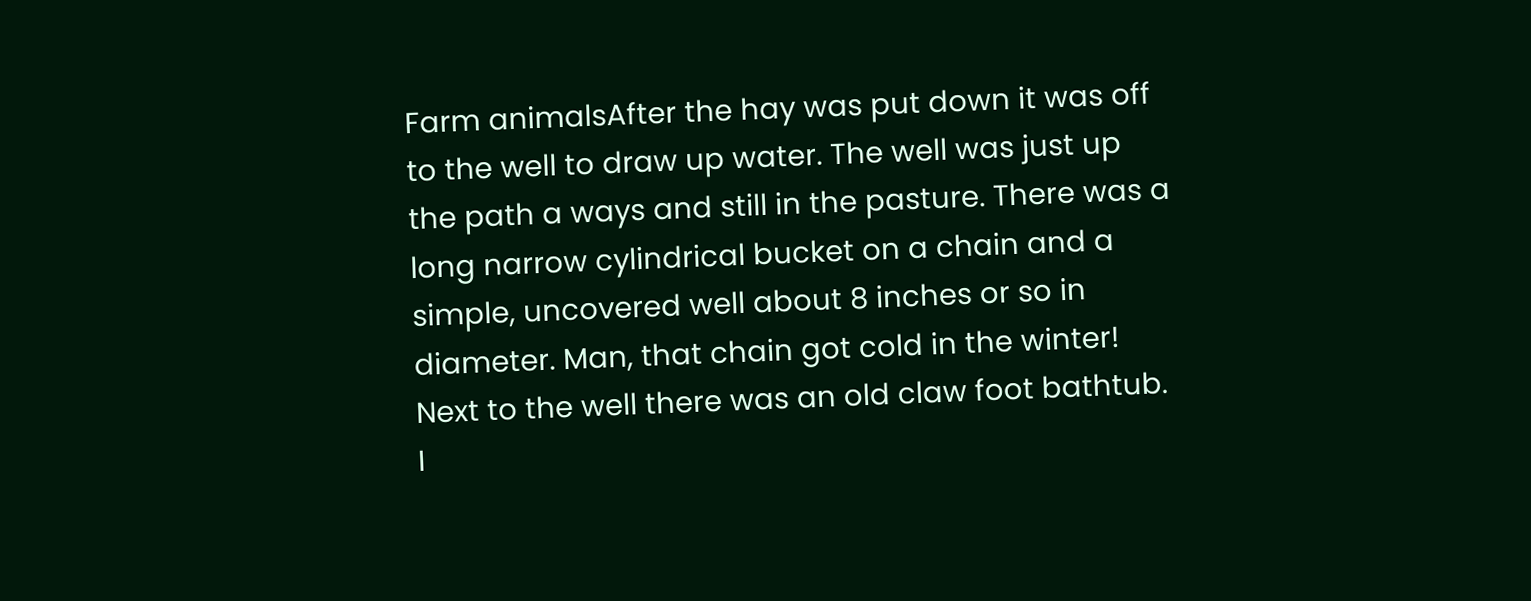Farm animalsAfter the hay was put down it was off to the well to draw up water. The well was just up the path a ways and still in the pasture. There was a long narrow cylindrical bucket on a chain and a simple, uncovered well about 8 inches or so in diameter. Man, that chain got cold in the winter! Next to the well there was an old claw foot bathtub. I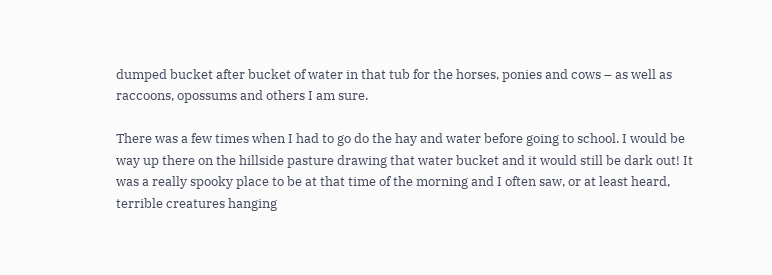dumped bucket after bucket of water in that tub for the horses, ponies and cows – as well as raccoons, opossums and others I am sure.

There was a few times when I had to go do the hay and water before going to school. I would be way up there on the hillside pasture drawing that water bucket and it would still be dark out! It was a really spooky place to be at that time of the morning and I often saw, or at least heard, terrible creatures hanging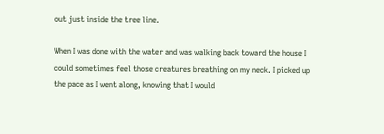out just inside the tree line.

When I was done with the water and was walking back toward the house I could sometimes feel those creatures breathing on my neck. I picked up the pace as I went along, knowing that I would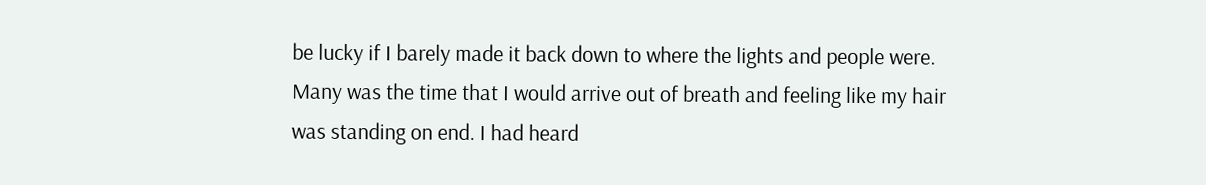be lucky if I barely made it back down to where the lights and people were. Many was the time that I would arrive out of breath and feeling like my hair was standing on end. I had heard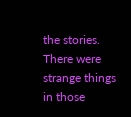the stories. There were strange things in those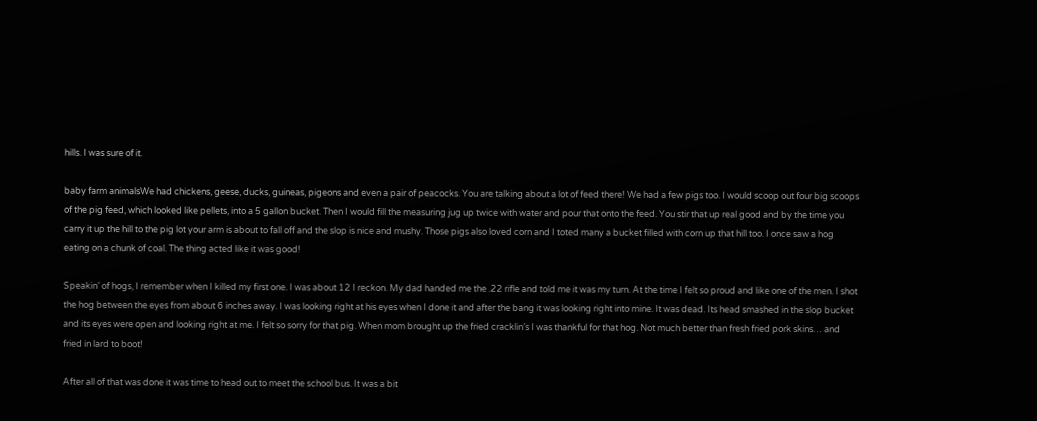hills. I was sure of it.

baby farm animalsWe had chickens, geese, ducks, guineas, pigeons and even a pair of peacocks. You are talking about a lot of feed there! We had a few pigs too. I would scoop out four big scoops of the pig feed, which looked like pellets, into a 5 gallon bucket. Then I would fill the measuring jug up twice with water and pour that onto the feed. You stir that up real good and by the time you carry it up the hill to the pig lot your arm is about to fall off and the slop is nice and mushy. Those pigs also loved corn and I toted many a bucket filled with corn up that hill too. I once saw a hog eating on a chunk of coal. The thing acted like it was good!

Speakin’ of hogs, I remember when I killed my first one. I was about 12 I reckon. My dad handed me the .22 rifle and told me it was my turn. At the time I felt so proud and like one of the men. I shot the hog between the eyes from about 6 inches away. I was looking right at his eyes when I done it and after the bang it was looking right into mine. It was dead. Its head smashed in the slop bucket and its eyes were open and looking right at me. I felt so sorry for that pig. When mom brought up the fried cracklin’s I was thankful for that hog. Not much better than fresh fried pork skins… and fried in lard to boot!

After all of that was done it was time to head out to meet the school bus. It was a bit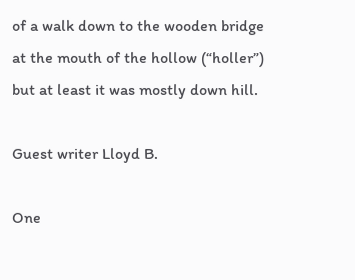of a walk down to the wooden bridge at the mouth of the hollow (“holler”) but at least it was mostly down hill.

Guest writer Lloyd B.

One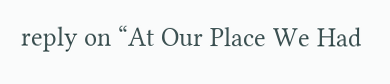reply on “At Our Place We Had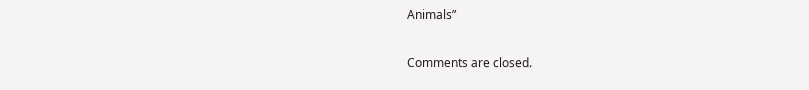Animals”

Comments are closed.